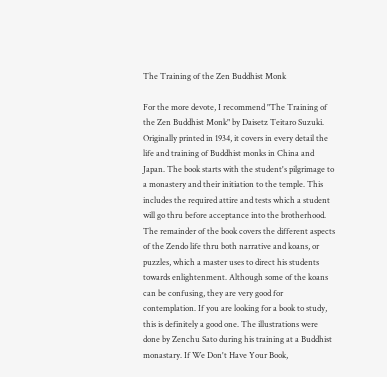The Training of the Zen Buddhist Monk

For the more devote, I recommend "The Training of the Zen Buddhist Monk" by Daisetz Teitaro Suzuki. Originally printed in 1934, it covers in every detail the life and training of Buddhist monks in China and Japan. The book starts with the student's pilgrimage to a monastery and their initiation to the temple. This includes the required attire and tests which a student will go thru before acceptance into the brotherhood. The remainder of the book covers the different aspects of the Zendo life thru both narrative and koans, or puzzles, which a master uses to direct his students towards enlightenment. Although some of the koans can be confusing, they are very good for contemplation. If you are looking for a book to study, this is definitely a good one. The illustrations were done by Zenchu Sato during his training at a Buddhist monastary. If We Don't Have Your Book,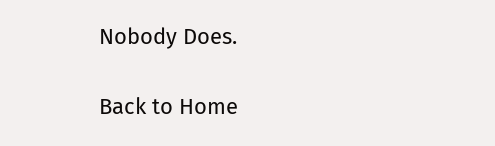Nobody Does.

Back to Home